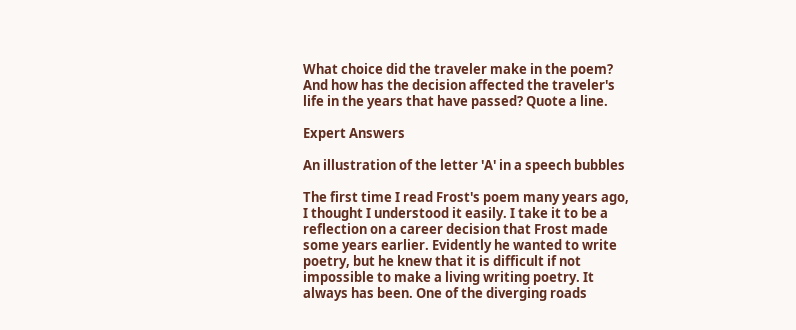What choice did the traveler make in the poem? And how has the decision affected the traveler's life in the years that have passed? Quote a line.

Expert Answers

An illustration of the letter 'A' in a speech bubbles

The first time I read Frost's poem many years ago, I thought I understood it easily. I take it to be a reflection on a career decision that Frost made some years earlier. Evidently he wanted to write poetry, but he knew that it is difficult if not impossible to make a living writing poetry. It always has been. One of the diverging roads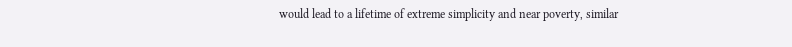would lead to a lifetime of extreme simplicity and near poverty, similar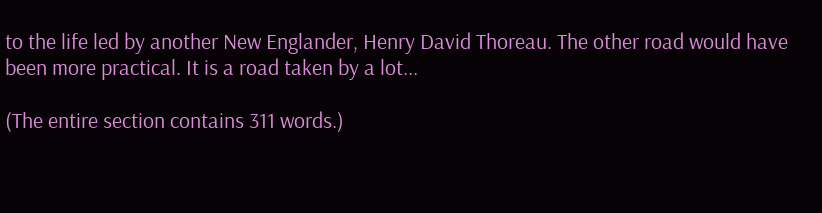to the life led by another New Englander, Henry David Thoreau. The other road would have been more practical. It is a road taken by a lot...

(The entire section contains 311 words.)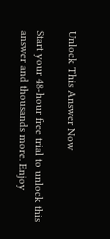Unlock This Answer Now

Start your 48-hour free trial to unlock this answer and thousands more. Enjoy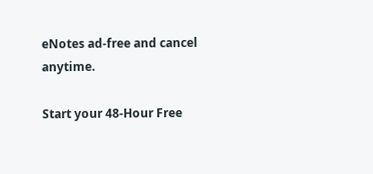eNotes ad-free and cancel anytime.

Start your 48-Hour Free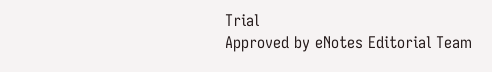Trial
Approved by eNotes Editorial Team